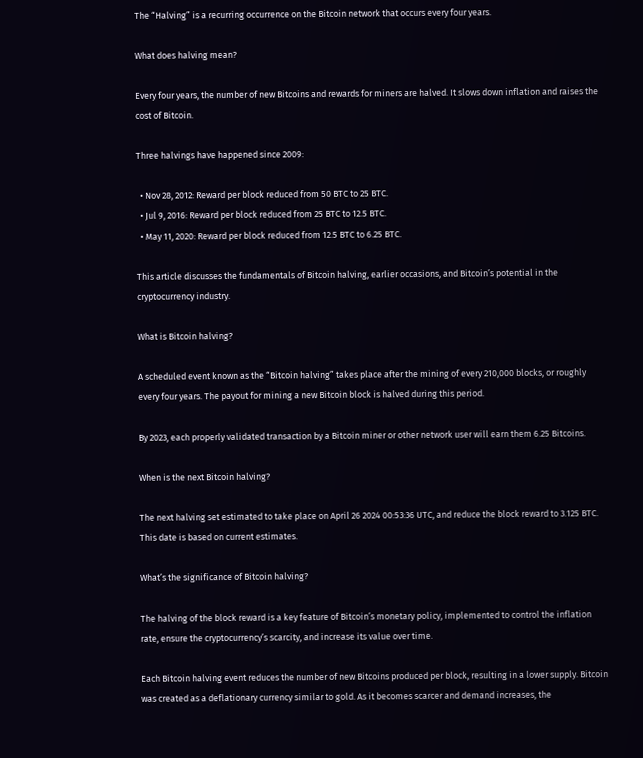The “Halving” is a recurring occurrence on the Bitcoin network that occurs every four years.

What does halving mean?

Every four years, the number of new Bitcoins and rewards for miners are halved. It slows down inflation and raises the cost of Bitcoin.

Three halvings have happened since 2009:

  • Nov 28, 2012: Reward per block reduced from 50 BTC to 25 BTC.
  • Jul 9, 2016: Reward per block reduced from 25 BTC to 12.5 BTC.
  • May 11, 2020: Reward per block reduced from 12.5 BTC to 6.25 BTC.

This article discusses the fundamentals of Bitcoin halving, earlier occasions, and Bitcoin’s potential in the cryptocurrency industry.

What is Bitcoin halving?

A scheduled event known as the “Bitcoin halving” takes place after the mining of every 210,000 blocks, or roughly every four years. The payout for mining a new Bitcoin block is halved during this period.

By 2023, each properly validated transaction by a Bitcoin miner or other network user will earn them 6.25 Bitcoins.

When is the next Bitcoin halving?

The next halving set estimated to take place on April 26 2024 00:53:36 UTC, and reduce the block reward to 3.125 BTC. This date is based on current estimates.

What’s the significance of Bitcoin halving?

The halving of the block reward is a key feature of Bitcoin’s monetary policy, implemented to control the inflation rate, ensure the cryptocurrency’s scarcity, and increase its value over time.

Each Bitcoin halving event reduces the number of new Bitcoins produced per block, resulting in a lower supply. Bitcoin was created as a deflationary currency similar to gold. As it becomes scarcer and demand increases, the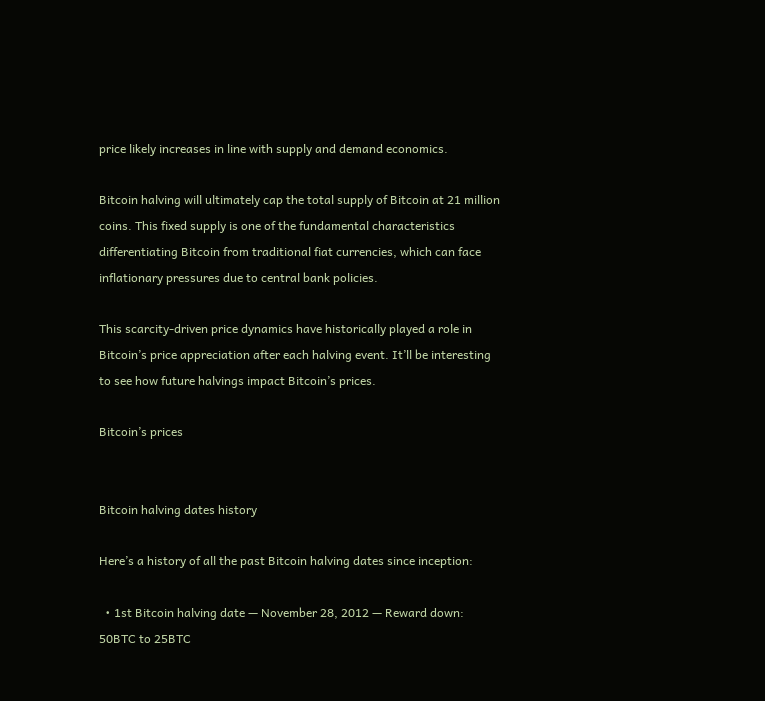price likely increases in line with supply and demand economics.

Bitcoin halving will ultimately cap the total supply of Bitcoin at 21 million coins. This fixed supply is one of the fundamental characteristics differentiating Bitcoin from traditional fiat currencies, which can face inflationary pressures due to central bank policies.

This scarcity-driven price dynamics have historically played a role in Bitcoin’s price appreciation after each halving event. It’ll be interesting to see how future halvings impact Bitcoin’s prices.

Bitcoin’s prices


Bitcoin halving dates history

Here’s a history of all the past Bitcoin halving dates since inception:

  • 1st Bitcoin halving date — November 28, 2012 — Reward down: 50BTC to 25BTC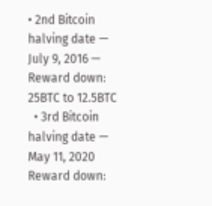• 2nd Bitcoin halving date — July 9, 2016 — Reward down: 25BTC to 12.5BTC
  • 3rd Bitcoin halving date — May 11, 2020 Reward down: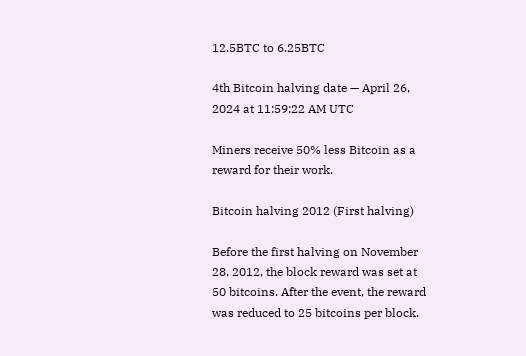12.5BTC to 6.25BTC

4th Bitcoin halving date — April 26, 2024 at 11:59:22 AM UTC

Miners receive 50% less Bitcoin as a reward for their work.

Bitcoin halving 2012 (First halving)

Before the first halving on November 28, 2012, the block reward was set at 50 bitcoins. After the event, the reward was reduced to 25 bitcoins per block.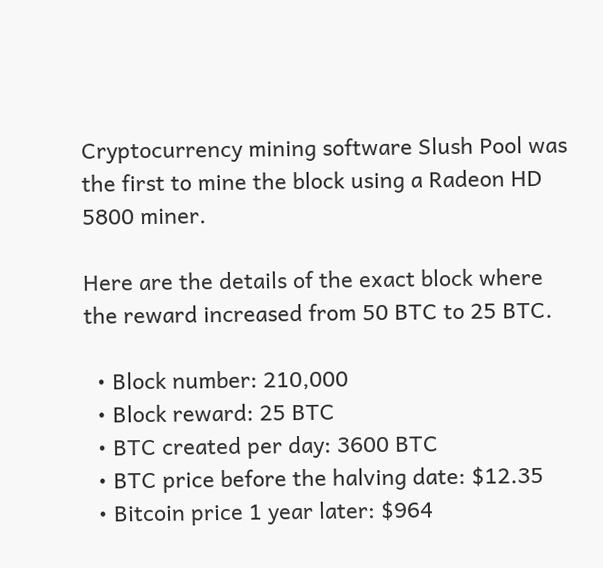Cryptocurrency mining software Slush Pool was the first to mine the block using a Radeon HD 5800 miner.

Here are the details of the exact block where the reward increased from 50 BTC to 25 BTC.

  • Block number: 210,000
  • Block reward: 25 BTC
  • BTC created per day: 3600 BTC
  • BTC price before the halving date: $12.35
  • Bitcoin price 1 year later: $964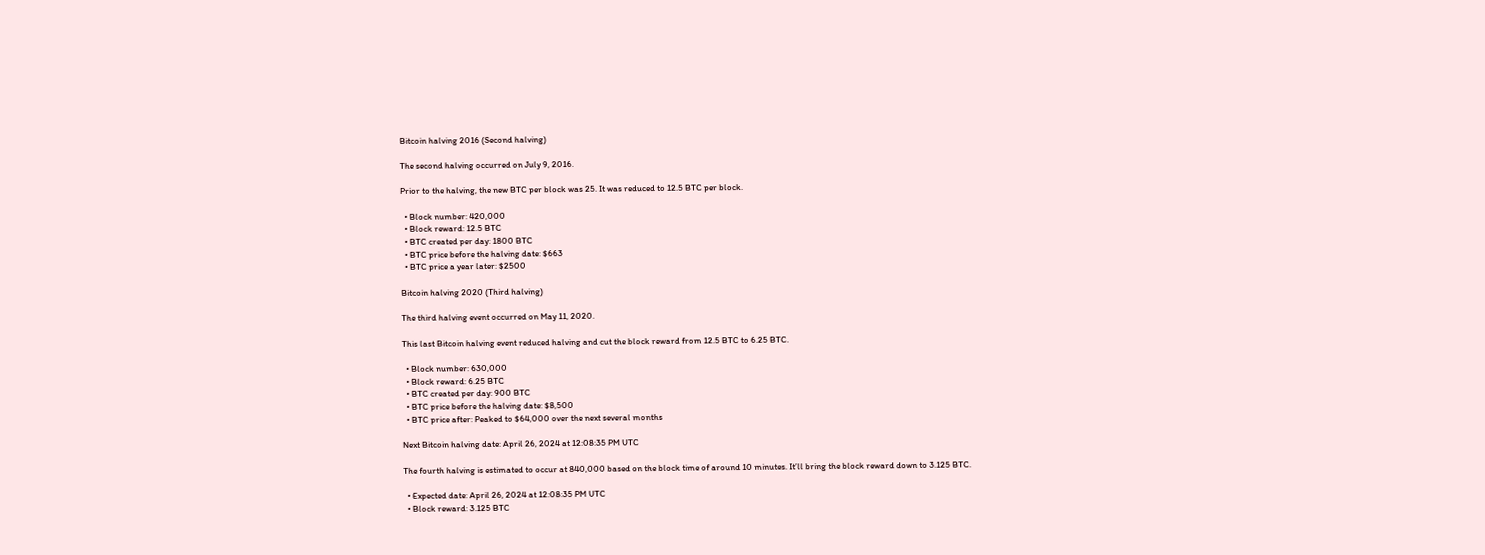Bitcoin halving 2016 (Second halving)

The second halving occurred on July 9, 2016.

Prior to the halving, the new BTC per block was 25. It was reduced to 12.5 BTC per block.

  • Block number: 420,000
  • Block reward: 12.5 BTC
  • BTC created per day: 1800 BTC
  • BTC price before the halving date: $663
  • BTC price a year later: $2500

Bitcoin halving 2020 (Third halving)

The third halving event occurred on May 11, 2020.

This last Bitcoin halving event reduced halving and cut the block reward from 12.5 BTC to 6.25 BTC.

  • Block number: 630,000
  • Block reward: 6.25 BTC
  • BTC created per day: 900 BTC
  • BTC price before the halving date: $8,500
  • BTC price after: Peaked to $64,000 over the next several months

Next Bitcoin halving date: April 26, 2024 at 12:08:35 PM UTC

The fourth halving is estimated to occur at 840,000 based on the block time of around 10 minutes. It’ll bring the block reward down to 3.125 BTC.

  • Expected date: April 26, 2024 at 12:08:35 PM UTC
  • Block reward: 3.125 BTC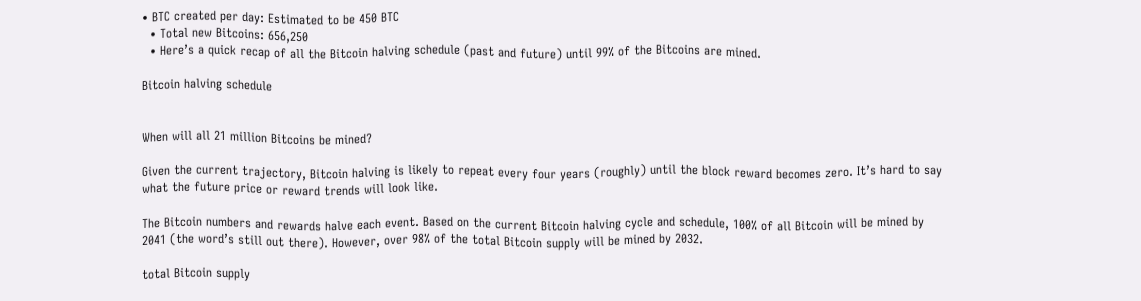• BTC created per day: Estimated to be 450 BTC
  • Total new Bitcoins: 656,250
  • Here’s a quick recap of all the Bitcoin halving schedule (past and future) until 99% of the Bitcoins are mined.

Bitcoin halving schedule


When will all 21 million Bitcoins be mined?

Given the current trajectory, Bitcoin halving is likely to repeat every four years (roughly) until the block reward becomes zero. It’s hard to say what the future price or reward trends will look like.

The Bitcoin numbers and rewards halve each event. Based on the current Bitcoin halving cycle and schedule, 100% of all Bitcoin will be mined by 2041 (the word’s still out there). However, over 98% of the total Bitcoin supply will be mined by 2032.

total Bitcoin supply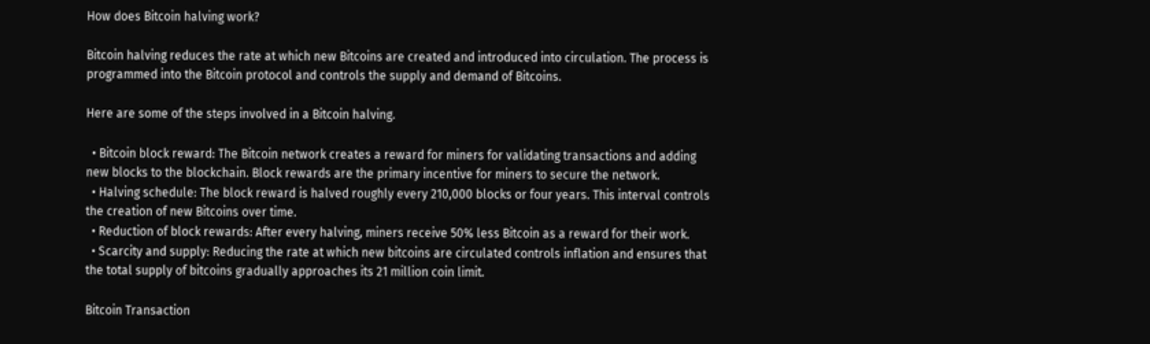How does Bitcoin halving work?

Bitcoin halving reduces the rate at which new Bitcoins are created and introduced into circulation. The process is programmed into the Bitcoin protocol and controls the supply and demand of Bitcoins.

Here are some of the steps involved in a Bitcoin halving.

  • Bitcoin block reward: The Bitcoin network creates a reward for miners for validating transactions and adding new blocks to the blockchain. Block rewards are the primary incentive for miners to secure the network.
  • Halving schedule: The block reward is halved roughly every 210,000 blocks or four years. This interval controls the creation of new Bitcoins over time.
  • Reduction of block rewards: After every halving, miners receive 50% less Bitcoin as a reward for their work.
  • Scarcity and supply: Reducing the rate at which new bitcoins are circulated controls inflation and ensures that the total supply of bitcoins gradually approaches its 21 million coin limit.

Bitcoin Transaction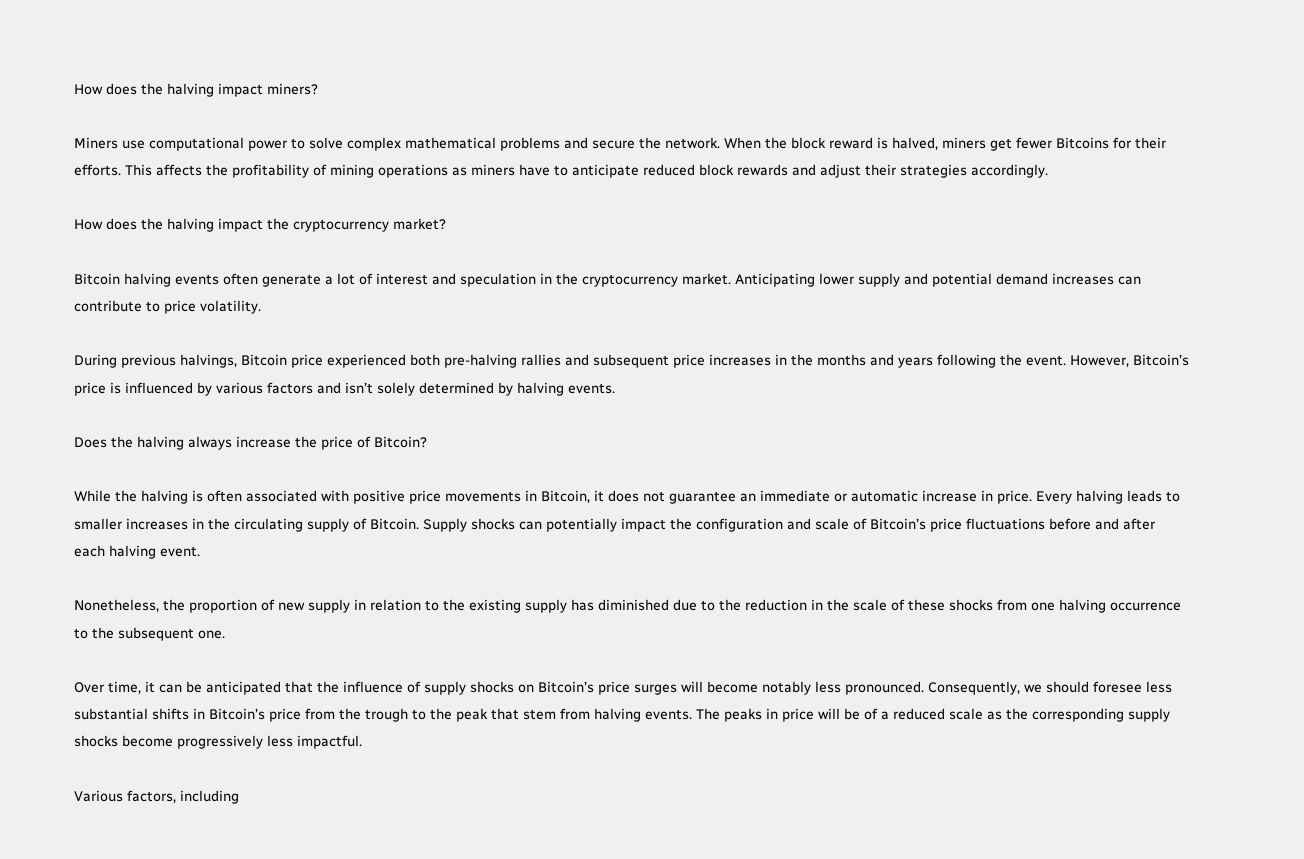How does the halving impact miners?

Miners use computational power to solve complex mathematical problems and secure the network. When the block reward is halved, miners get fewer Bitcoins for their efforts. This affects the profitability of mining operations as miners have to anticipate reduced block rewards and adjust their strategies accordingly.

How does the halving impact the cryptocurrency market?

Bitcoin halving events often generate a lot of interest and speculation in the cryptocurrency market. Anticipating lower supply and potential demand increases can contribute to price volatility.

During previous halvings, Bitcoin price experienced both pre-halving rallies and subsequent price increases in the months and years following the event. However, Bitcoin’s price is influenced by various factors and isn’t solely determined by halving events.

Does the halving always increase the price of Bitcoin?

While the halving is often associated with positive price movements in Bitcoin, it does not guarantee an immediate or automatic increase in price. Every halving leads to smaller increases in the circulating supply of Bitcoin. Supply shocks can potentially impact the configuration and scale of Bitcoin’s price fluctuations before and after each halving event.

Nonetheless, the proportion of new supply in relation to the existing supply has diminished due to the reduction in the scale of these shocks from one halving occurrence to the subsequent one.

Over time, it can be anticipated that the influence of supply shocks on Bitcoin’s price surges will become notably less pronounced. Consequently, we should foresee less substantial shifts in Bitcoin’s price from the trough to the peak that stem from halving events. The peaks in price will be of a reduced scale as the corresponding supply shocks become progressively less impactful.

Various factors, including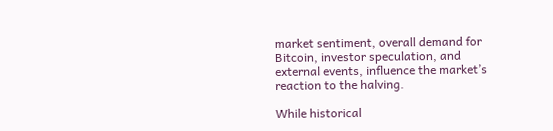market sentiment, overall demand for Bitcoin, investor speculation, and external events, influence the market’s reaction to the halving.

While historical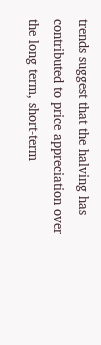trends suggest that the halving has contributed to price appreciation over the long term, short-term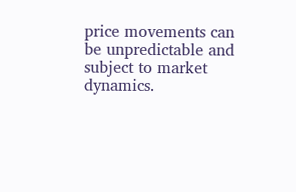price movements can be unpredictable and subject to market dynamics.